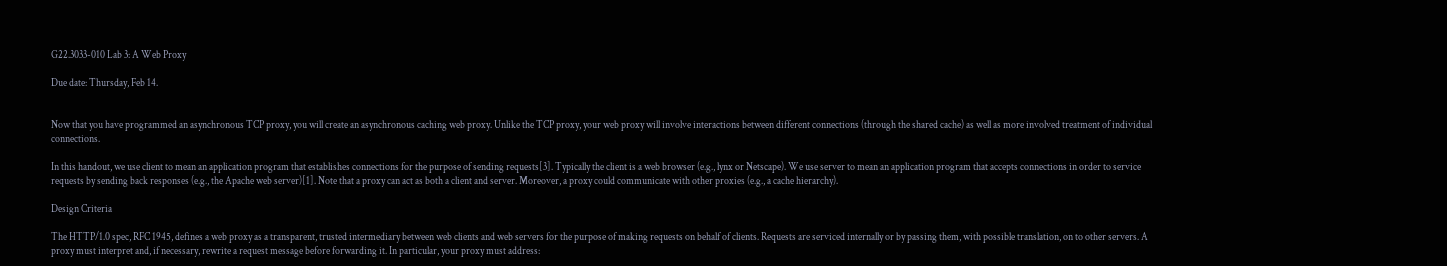G22.3033-010 Lab 3: A Web Proxy

Due date: Thursday, Feb 14.


Now that you have programmed an asynchronous TCP proxy, you will create an asynchronous caching web proxy. Unlike the TCP proxy, your web proxy will involve interactions between different connections (through the shared cache) as well as more involved treatment of individual connections.

In this handout, we use client to mean an application program that establishes connections for the purpose of sending requests[3]. Typically the client is a web browser (e.g., lynx or Netscape). We use server to mean an application program that accepts connections in order to service requests by sending back responses (e.g., the Apache web server)[1]. Note that a proxy can act as both a client and server. Moreover, a proxy could communicate with other proxies (e.g., a cache hierarchy).

Design Criteria

The HTTP/1.0 spec, RFC 1945, defines a web proxy as a transparent, trusted intermediary between web clients and web servers for the purpose of making requests on behalf of clients. Requests are serviced internally or by passing them, with possible translation, on to other servers. A proxy must interpret and, if necessary, rewrite a request message before forwarding it. In particular, your proxy must address: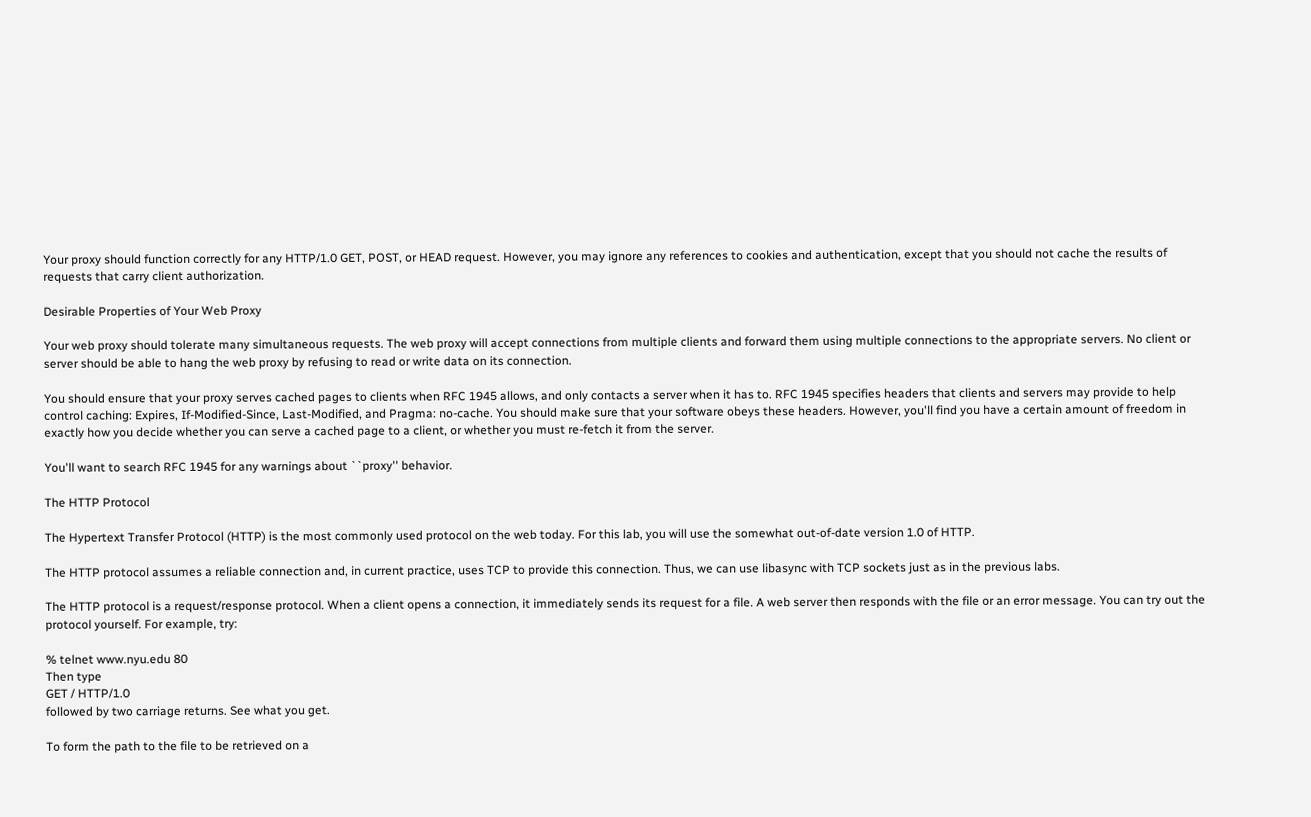Your proxy should function correctly for any HTTP/1.0 GET, POST, or HEAD request. However, you may ignore any references to cookies and authentication, except that you should not cache the results of requests that carry client authorization.

Desirable Properties of Your Web Proxy

Your web proxy should tolerate many simultaneous requests. The web proxy will accept connections from multiple clients and forward them using multiple connections to the appropriate servers. No client or server should be able to hang the web proxy by refusing to read or write data on its connection.

You should ensure that your proxy serves cached pages to clients when RFC 1945 allows, and only contacts a server when it has to. RFC 1945 specifies headers that clients and servers may provide to help control caching: Expires, If-Modified-Since, Last-Modified, and Pragma: no-cache. You should make sure that your software obeys these headers. However, you'll find you have a certain amount of freedom in exactly how you decide whether you can serve a cached page to a client, or whether you must re-fetch it from the server.

You'll want to search RFC 1945 for any warnings about ``proxy'' behavior.

The HTTP Protocol

The Hypertext Transfer Protocol (HTTP) is the most commonly used protocol on the web today. For this lab, you will use the somewhat out-of-date version 1.0 of HTTP.

The HTTP protocol assumes a reliable connection and, in current practice, uses TCP to provide this connection. Thus, we can use libasync with TCP sockets just as in the previous labs.

The HTTP protocol is a request/response protocol. When a client opens a connection, it immediately sends its request for a file. A web server then responds with the file or an error message. You can try out the protocol yourself. For example, try:

% telnet www.nyu.edu 80
Then type
GET / HTTP/1.0
followed by two carriage returns. See what you get.

To form the path to the file to be retrieved on a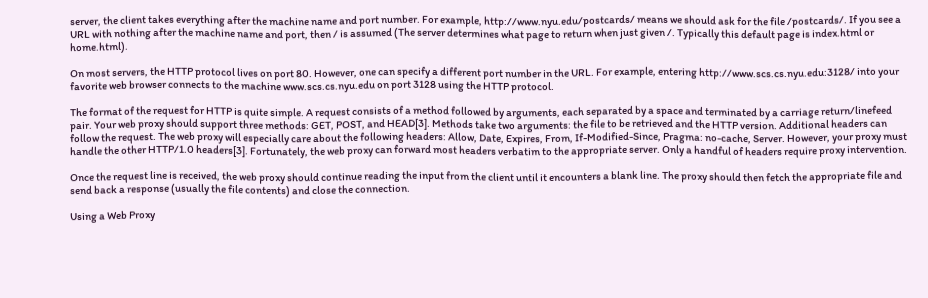server, the client takes everything after the machine name and port number. For example, http://www.nyu.edu/postcards/ means we should ask for the file /postcards/. If you see a URL with nothing after the machine name and port, then / is assumed (The server determines what page to return when just given /. Typically this default page is index.html or home.html).

On most servers, the HTTP protocol lives on port 80. However, one can specify a different port number in the URL. For example, entering http://www.scs.cs.nyu.edu:3128/ into your favorite web browser connects to the machine www.scs.cs.nyu.edu on port 3128 using the HTTP protocol.

The format of the request for HTTP is quite simple. A request consists of a method followed by arguments, each separated by a space and terminated by a carriage return/linefeed pair. Your web proxy should support three methods: GET, POST, and HEAD[3]. Methods take two arguments: the file to be retrieved and the HTTP version. Additional headers can follow the request. The web proxy will especially care about the following headers: Allow, Date, Expires, From, If-Modified-Since, Pragma: no-cache, Server. However, your proxy must handle the other HTTP/1.0 headers[3]. Fortunately, the web proxy can forward most headers verbatim to the appropriate server. Only a handful of headers require proxy intervention.

Once the request line is received, the web proxy should continue reading the input from the client until it encounters a blank line. The proxy should then fetch the appropriate file and send back a response (usually the file contents) and close the connection.

Using a Web Proxy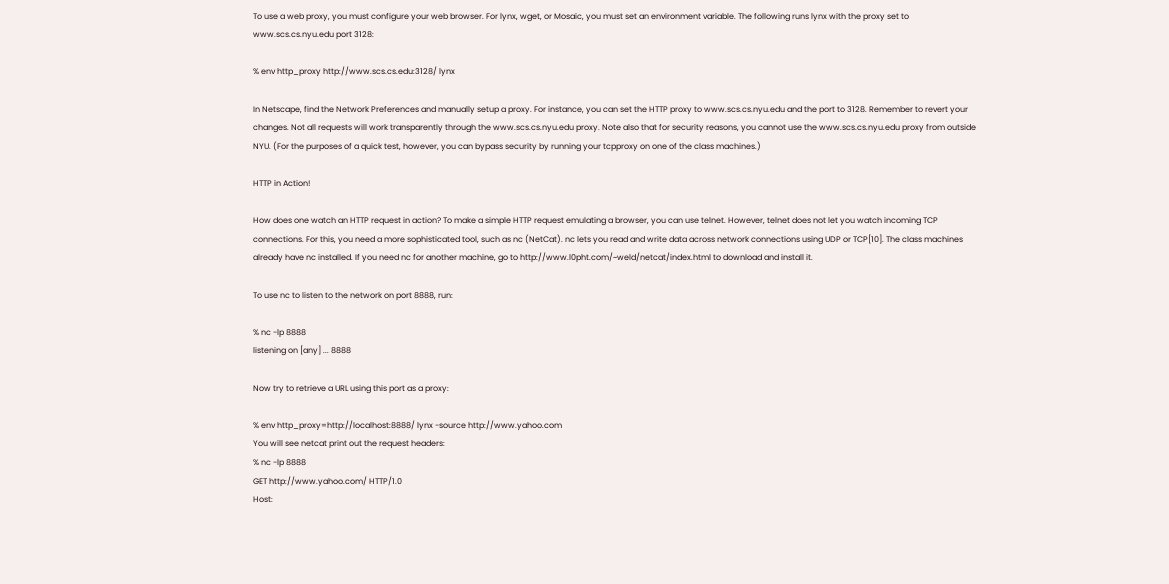To use a web proxy, you must configure your web browser. For lynx, wget, or Mosaic, you must set an environment variable. The following runs lynx with the proxy set to www.scs.cs.nyu.edu port 3128:

% env http_proxy http://www.scs.cs.edu:3128/ lynx

In Netscape, find the Network Preferences and manually setup a proxy. For instance, you can set the HTTP proxy to www.scs.cs.nyu.edu and the port to 3128. Remember to revert your changes. Not all requests will work transparently through the www.scs.cs.nyu.edu proxy. Note also that for security reasons, you cannot use the www.scs.cs.nyu.edu proxy from outside NYU. (For the purposes of a quick test, however, you can bypass security by running your tcpproxy on one of the class machines.)

HTTP in Action!

How does one watch an HTTP request in action? To make a simple HTTP request emulating a browser, you can use telnet. However, telnet does not let you watch incoming TCP connections. For this, you need a more sophisticated tool, such as nc (NetCat). nc lets you read and write data across network connections using UDP or TCP[10]. The class machines already have nc installed. If you need nc for another machine, go to http://www.l0pht.com/~weld/netcat/index.html to download and install it.

To use nc to listen to the network on port 8888, run:

% nc -lp 8888
listening on [any] ... 8888

Now try to retrieve a URL using this port as a proxy:

% env http_proxy=http://localhost:8888/ lynx -source http://www.yahoo.com
You will see netcat print out the request headers:
% nc -lp 8888
GET http://www.yahoo.com/ HTTP/1.0
Host: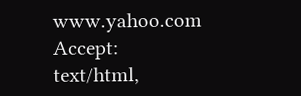www.yahoo.com
Accept: text/html,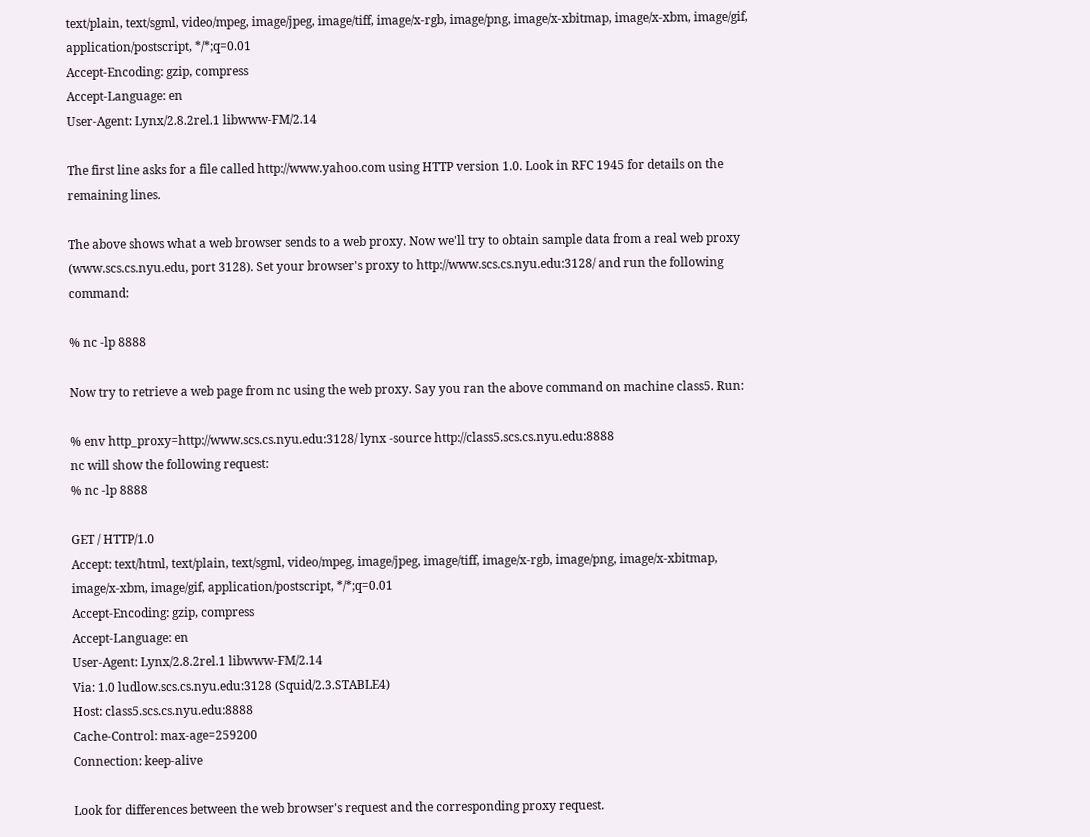text/plain, text/sgml, video/mpeg, image/jpeg, image/tiff, image/x-rgb, image/png, image/x-xbitmap, image/x-xbm, image/gif, application/postscript, */*;q=0.01
Accept-Encoding: gzip, compress
Accept-Language: en
User-Agent: Lynx/2.8.2rel.1 libwww-FM/2.14

The first line asks for a file called http://www.yahoo.com using HTTP version 1.0. Look in RFC 1945 for details on the remaining lines.

The above shows what a web browser sends to a web proxy. Now we'll try to obtain sample data from a real web proxy (www.scs.cs.nyu.edu, port 3128). Set your browser's proxy to http://www.scs.cs.nyu.edu:3128/ and run the following command:

% nc -lp 8888

Now try to retrieve a web page from nc using the web proxy. Say you ran the above command on machine class5. Run:

% env http_proxy=http://www.scs.cs.nyu.edu:3128/ lynx -source http://class5.scs.cs.nyu.edu:8888
nc will show the following request:
% nc -lp 8888

GET / HTTP/1.0
Accept: text/html, text/plain, text/sgml, video/mpeg, image/jpeg, image/tiff, image/x-rgb, image/png, image/x-xbitmap, image/x-xbm, image/gif, application/postscript, */*;q=0.01
Accept-Encoding: gzip, compress
Accept-Language: en
User-Agent: Lynx/2.8.2rel.1 libwww-FM/2.14
Via: 1.0 ludlow.scs.cs.nyu.edu:3128 (Squid/2.3.STABLE4)
Host: class5.scs.cs.nyu.edu:8888
Cache-Control: max-age=259200
Connection: keep-alive

Look for differences between the web browser's request and the corresponding proxy request.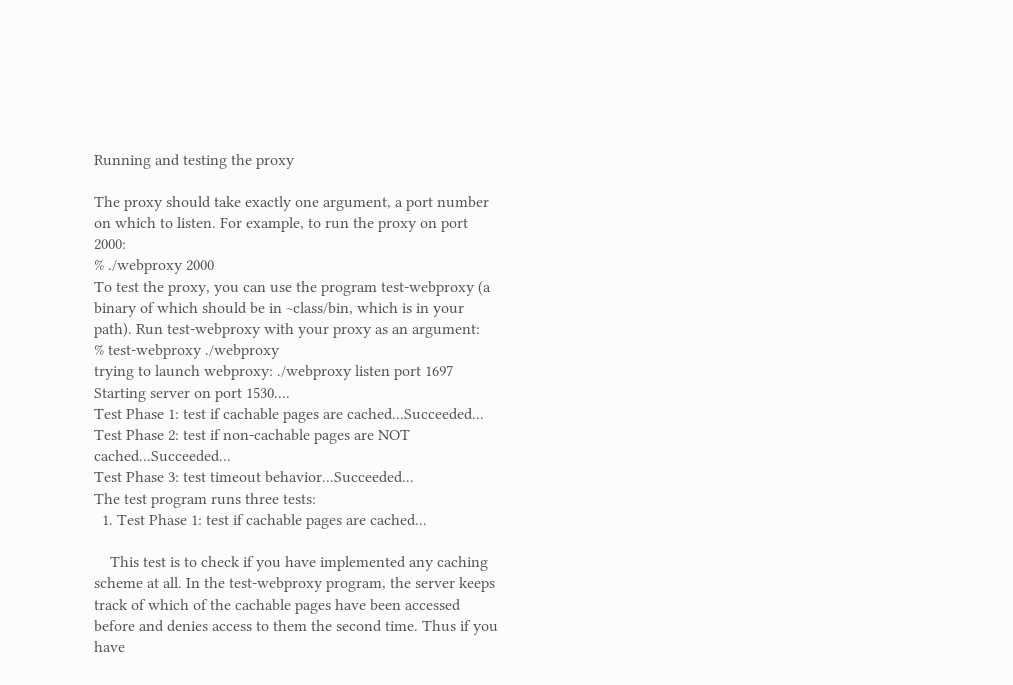Running and testing the proxy

The proxy should take exactly one argument, a port number on which to listen. For example, to run the proxy on port 2000:
% ./webproxy 2000
To test the proxy, you can use the program test-webproxy (a binary of which should be in ~class/bin, which is in your path). Run test-webproxy with your proxy as an argument:
% test-webproxy ./webproxy
trying to launch webproxy: ./webproxy listen port 1697
Starting server on port 1530....
Test Phase 1: test if cachable pages are cached...Succeeded...
Test Phase 2: test if non-cachable pages are NOT cached...Succeeded...
Test Phase 3: test timeout behavior...Succeeded...
The test program runs three tests:
  1. Test Phase 1: test if cachable pages are cached...

    This test is to check if you have implemented any caching scheme at all. In the test-webproxy program, the server keeps track of which of the cachable pages have been accessed before and denies access to them the second time. Thus if you have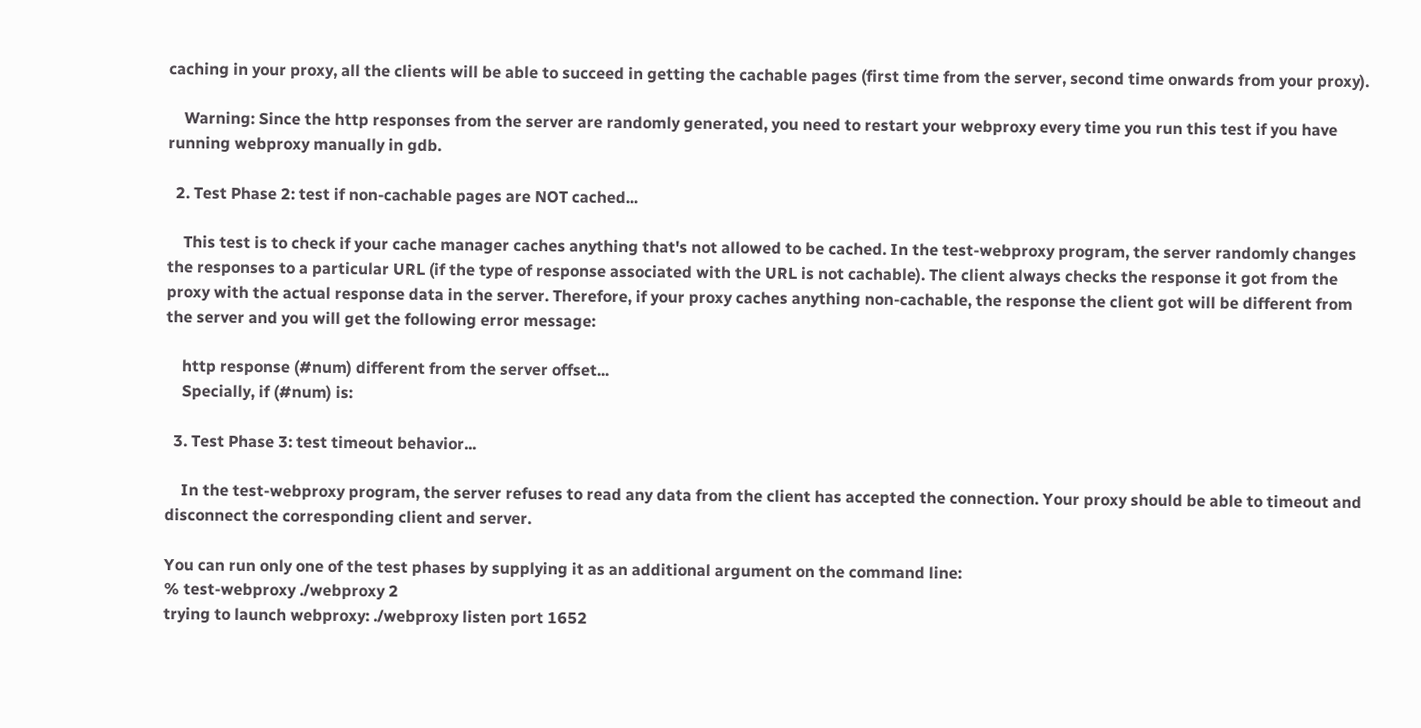caching in your proxy, all the clients will be able to succeed in getting the cachable pages (first time from the server, second time onwards from your proxy).

    Warning: Since the http responses from the server are randomly generated, you need to restart your webproxy every time you run this test if you have running webproxy manually in gdb.

  2. Test Phase 2: test if non-cachable pages are NOT cached...

    This test is to check if your cache manager caches anything that's not allowed to be cached. In the test-webproxy program, the server randomly changes the responses to a particular URL (if the type of response associated with the URL is not cachable). The client always checks the response it got from the proxy with the actual response data in the server. Therefore, if your proxy caches anything non-cachable, the response the client got will be different from the server and you will get the following error message:

    http response (#num) different from the server offset...
    Specially, if (#num) is:

  3. Test Phase 3: test timeout behavior...

    In the test-webproxy program, the server refuses to read any data from the client has accepted the connection. Your proxy should be able to timeout and disconnect the corresponding client and server.

You can run only one of the test phases by supplying it as an additional argument on the command line:
% test-webproxy ./webproxy 2
trying to launch webproxy: ./webproxy listen port 1652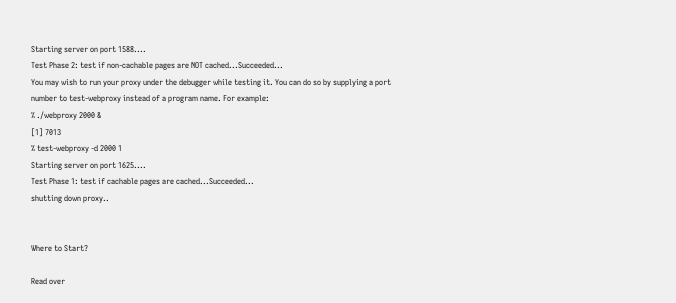Starting server on port 1588....
Test Phase 2: test if non-cachable pages are NOT cached...Succeeded...
You may wish to run your proxy under the debugger while testing it. You can do so by supplying a port number to test-webproxy instead of a program name. For example:
% ./webproxy 2000 &
[1] 7013
% test-webproxy -d 2000 1
Starting server on port 1625....
Test Phase 1: test if cachable pages are cached...Succeeded...
shutting down proxy..


Where to Start?

Read over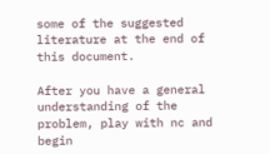some of the suggested literature at the end of this document.

After you have a general understanding of the problem, play with nc and begin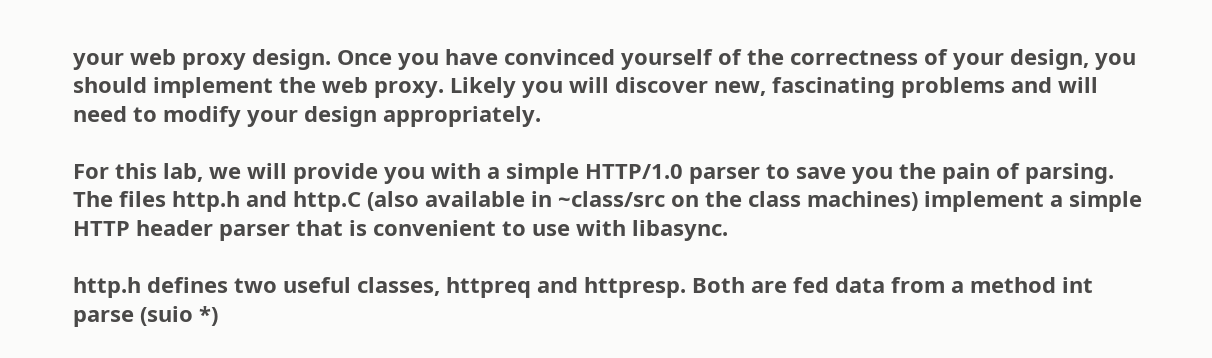your web proxy design. Once you have convinced yourself of the correctness of your design, you should implement the web proxy. Likely you will discover new, fascinating problems and will need to modify your design appropriately.

For this lab, we will provide you with a simple HTTP/1.0 parser to save you the pain of parsing. The files http.h and http.C (also available in ~class/src on the class machines) implement a simple HTTP header parser that is convenient to use with libasync.

http.h defines two useful classes, httpreq and httpresp. Both are fed data from a method int parse (suio *)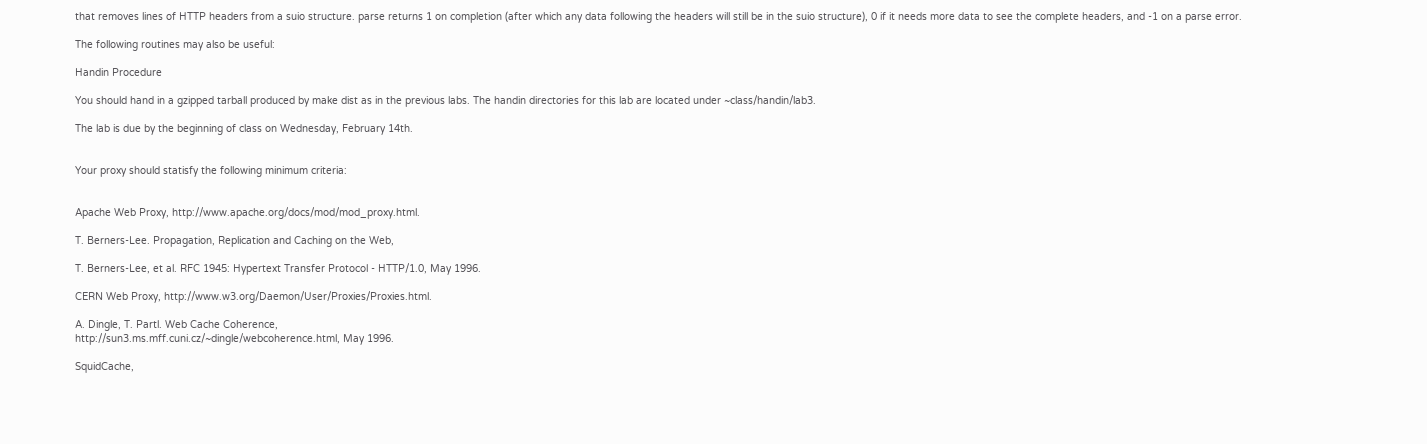that removes lines of HTTP headers from a suio structure. parse returns 1 on completion (after which any data following the headers will still be in the suio structure), 0 if it needs more data to see the complete headers, and -1 on a parse error.

The following routines may also be useful:

Handin Procedure

You should hand in a gzipped tarball produced by make dist as in the previous labs. The handin directories for this lab are located under ~class/handin/lab3.

The lab is due by the beginning of class on Wednesday, February 14th.


Your proxy should statisfy the following minimum criteria:


Apache Web Proxy, http://www.apache.org/docs/mod/mod_proxy.html.

T. Berners-Lee. Propagation, Replication and Caching on the Web,

T. Berners-Lee, et al. RFC 1945: Hypertext Transfer Protocol - HTTP/1.0, May 1996.

CERN Web Proxy, http://www.w3.org/Daemon/User/Proxies/Proxies.html.

A. Dingle, T. Partl. Web Cache Coherence,
http://sun3.ms.mff.cuni.cz/~dingle/webcoherence.html, May 1996.

SquidCache,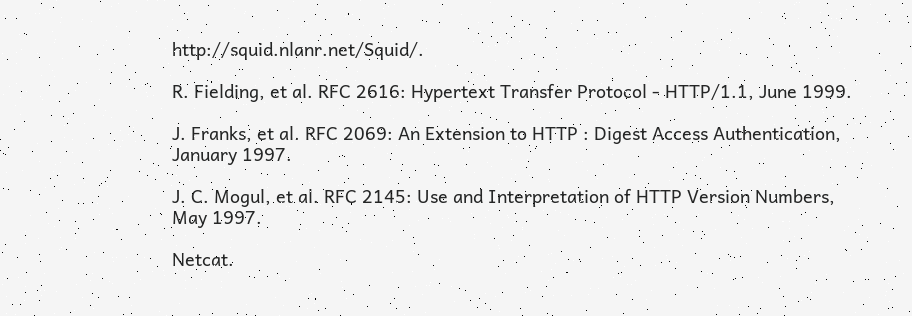http://squid.nlanr.net/Squid/.

R. Fielding, et al. RFC 2616: Hypertext Transfer Protocol - HTTP/1.1, June 1999.

J. Franks, et al. RFC 2069: An Extension to HTTP : Digest Access Authentication, January 1997.

J. C. Mogul, et al. RFC 2145: Use and Interpretation of HTTP Version Numbers, May 1997.

Netcat.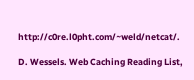http://c0re.l0pht.com/~weld/netcat/.

D. Wessels. Web Caching Reading List,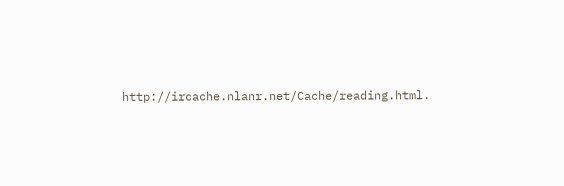http://ircache.nlanr.net/Cache/reading.html.